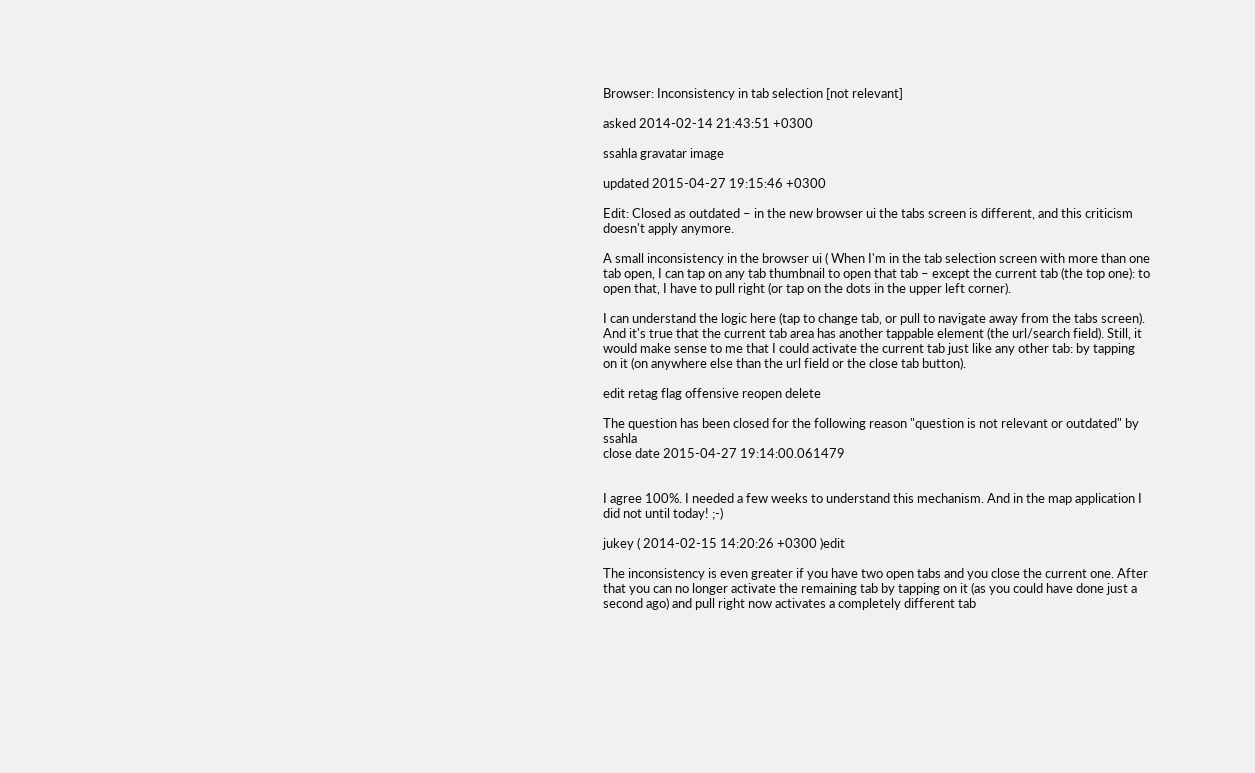Browser: Inconsistency in tab selection [not relevant]

asked 2014-02-14 21:43:51 +0300

ssahla gravatar image

updated 2015-04-27 19:15:46 +0300

Edit: Closed as outdated – in the new browser ui the tabs screen is different, and this criticism doesn't apply anymore.

A small inconsistency in the browser ui ( When I'm in the tab selection screen with more than one tab open, I can tap on any tab thumbnail to open that tab – except the current tab (the top one): to open that, I have to pull right (or tap on the dots in the upper left corner).

I can understand the logic here (tap to change tab, or pull to navigate away from the tabs screen). And it's true that the current tab area has another tappable element (the url/search field). Still, it would make sense to me that I could activate the current tab just like any other tab: by tapping on it (on anywhere else than the url field or the close tab button).

edit retag flag offensive reopen delete

The question has been closed for the following reason "question is not relevant or outdated" by ssahla
close date 2015-04-27 19:14:00.061479


I agree 100%. I needed a few weeks to understand this mechanism. And in the map application I did not until today! ;-)

jukey ( 2014-02-15 14:20:26 +0300 )edit

The inconsistency is even greater if you have two open tabs and you close the current one. After that you can no longer activate the remaining tab by tapping on it (as you could have done just a second ago) and pull right now activates a completely different tab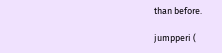than before.

jumpperi (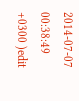2014-07-07 00:38:49 +0300 )edit